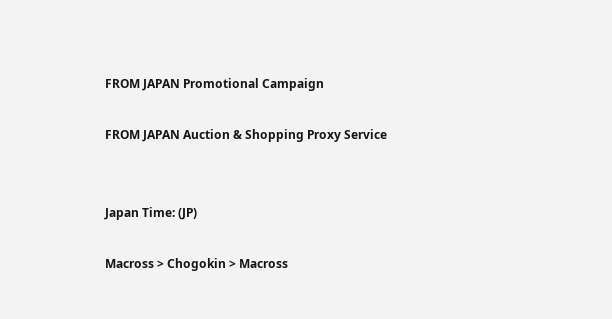FROM JAPAN Promotional Campaign

FROM JAPAN Auction & Shopping Proxy Service


Japan Time: (JP)

Macross > Chogokin > Macross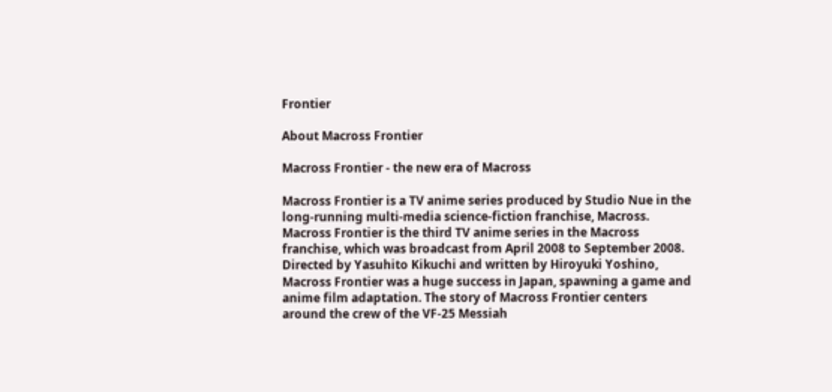Frontier

About Macross Frontier

Macross Frontier - the new era of Macross

Macross Frontier is a TV anime series produced by Studio Nue in the long-running multi-media science-fiction franchise, Macross. Macross Frontier is the third TV anime series in the Macross franchise, which was broadcast from April 2008 to September 2008. Directed by Yasuhito Kikuchi and written by Hiroyuki Yoshino, Macross Frontier was a huge success in Japan, spawning a game and anime film adaptation. The story of Macross Frontier centers around the crew of the VF-25 Messiah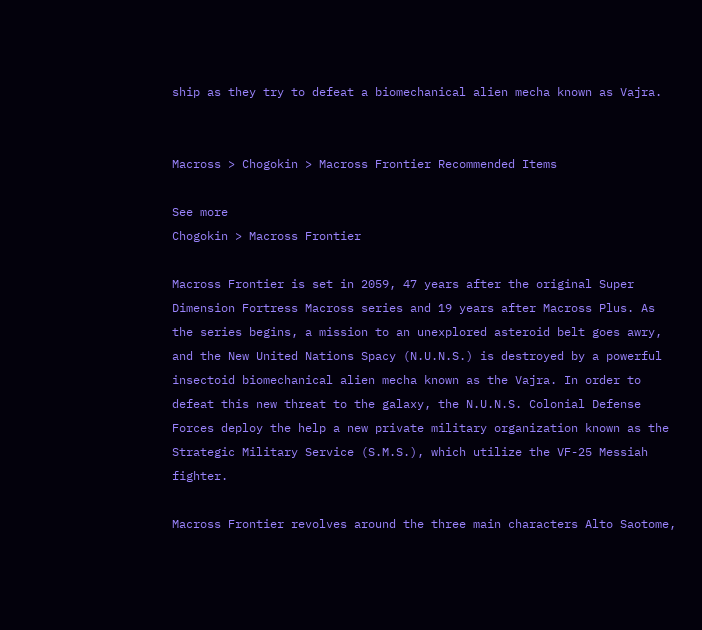ship as they try to defeat a biomechanical alien mecha known as Vajra.


Macross > Chogokin > Macross Frontier Recommended Items

See more
Chogokin > Macross Frontier

Macross Frontier is set in 2059, 47 years after the original Super Dimension Fortress Macross series and 19 years after Macross Plus. As the series begins, a mission to an unexplored asteroid belt goes awry, and the New United Nations Spacy (N.U.N.S.) is destroyed by a powerful insectoid biomechanical alien mecha known as the Vajra. In order to defeat this new threat to the galaxy, the N.U.N.S. Colonial Defense Forces deploy the help a new private military organization known as the Strategic Military Service (S.M.S.), which utilize the VF-25 Messiah fighter.

Macross Frontier revolves around the three main characters Alto Saotome,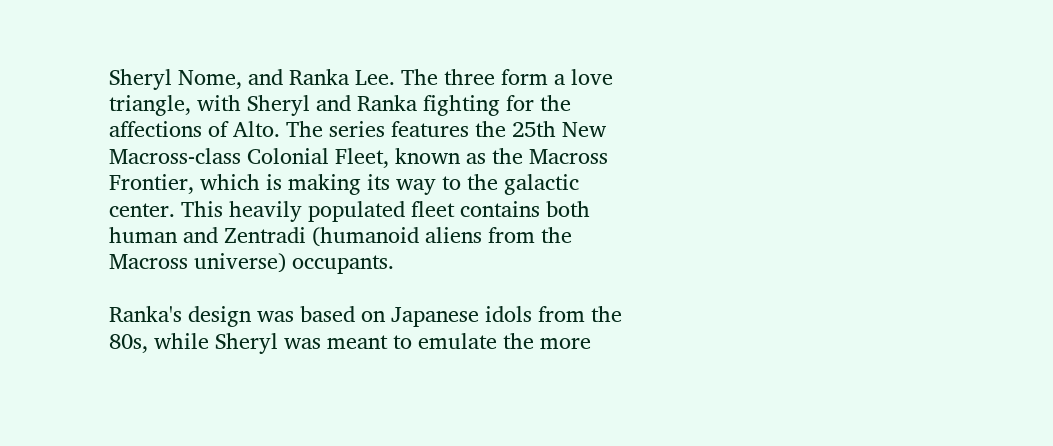Sheryl Nome, and Ranka Lee. The three form a love triangle, with Sheryl and Ranka fighting for the affections of Alto. The series features the 25th New Macross-class Colonial Fleet, known as the Macross Frontier, which is making its way to the galactic center. This heavily populated fleet contains both human and Zentradi (humanoid aliens from the Macross universe) occupants.

Ranka's design was based on Japanese idols from the 80s, while Sheryl was meant to emulate the more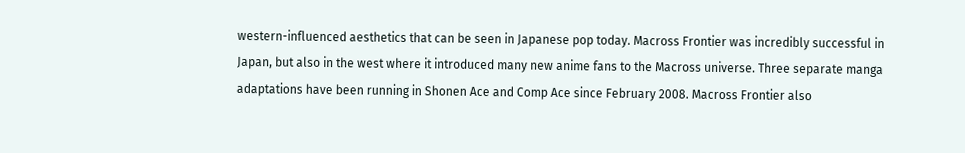western-influenced aesthetics that can be seen in Japanese pop today. Macross Frontier was incredibly successful in Japan, but also in the west where it introduced many new anime fans to the Macross universe. Three separate manga adaptations have been running in Shonen Ace and Comp Ace since February 2008. Macross Frontier also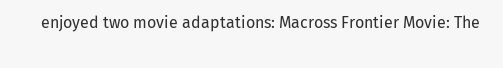enjoyed two movie adaptations: Macross Frontier Movie: The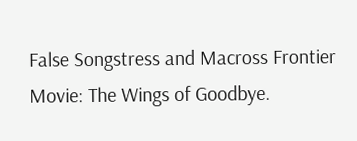False Songstress and Macross Frontier Movie: The Wings of Goodbye.